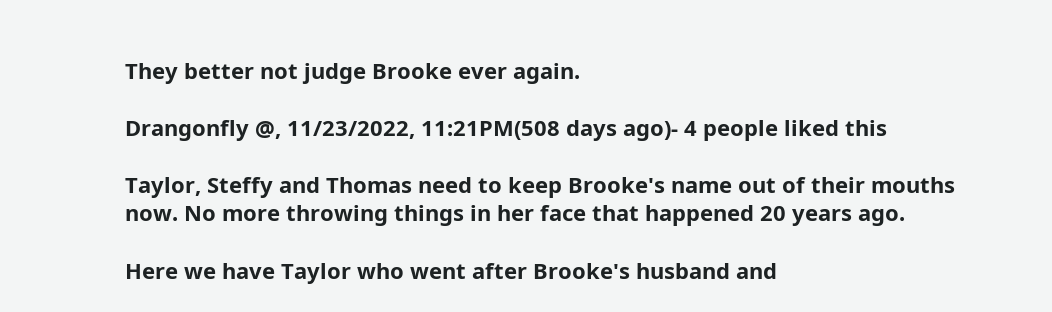They better not judge Brooke ever again.

Drangonfly @, 11/23/2022, 11:21PM(508 days ago)- 4 people liked this

Taylor, Steffy and Thomas need to keep Brooke's name out of their mouths now. No more throwing things in her face that happened 20 years ago.

Here we have Taylor who went after Brooke's husband and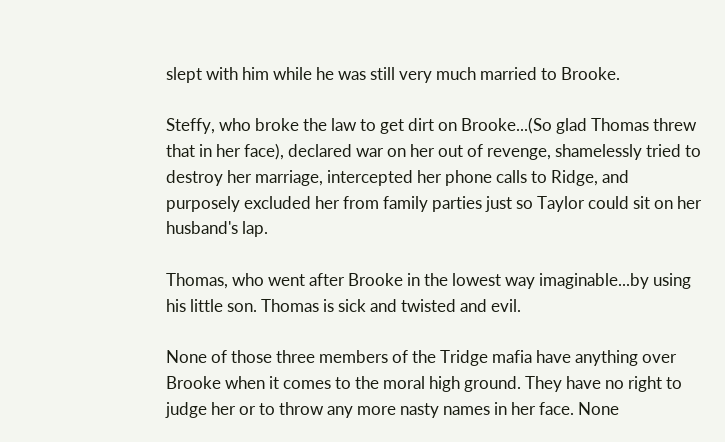slept with him while he was still very much married to Brooke.

Steffy, who broke the law to get dirt on Brooke...(So glad Thomas threw that in her face), declared war on her out of revenge, shamelessly tried to destroy her marriage, intercepted her phone calls to Ridge, and purposely excluded her from family parties just so Taylor could sit on her husband's lap.

Thomas, who went after Brooke in the lowest way imaginable...by using his little son. Thomas is sick and twisted and evil.

None of those three members of the Tridge mafia have anything over Brooke when it comes to the moral high ground. They have no right to judge her or to throw any more nasty names in her face. None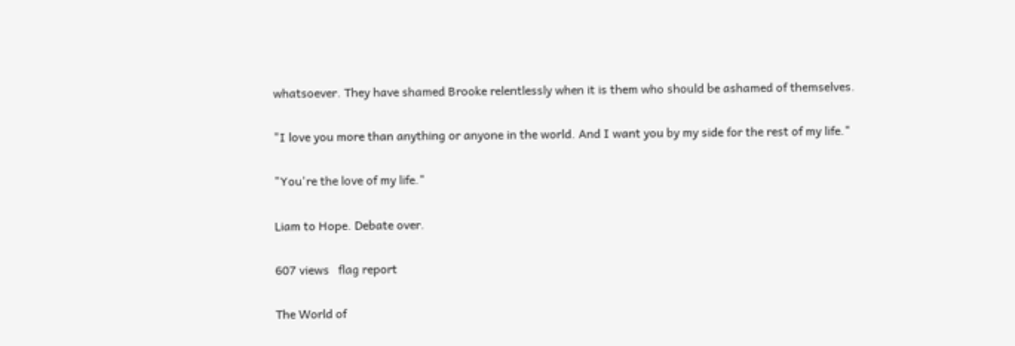whatsoever. They have shamed Brooke relentlessly when it is them who should be ashamed of themselves.

"I love you more than anything or anyone in the world. And I want you by my side for the rest of my life."

"You're the love of my life."

Liam to Hope. Debate over.

607 views   flag report

The World of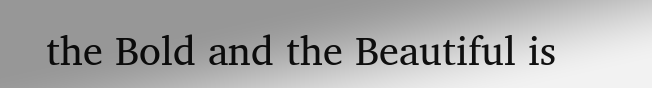the Bold and the Beautiful is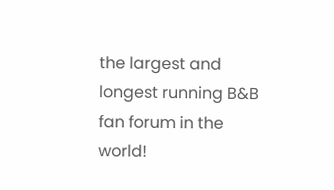the largest and longest running B&B fan forum in the world!